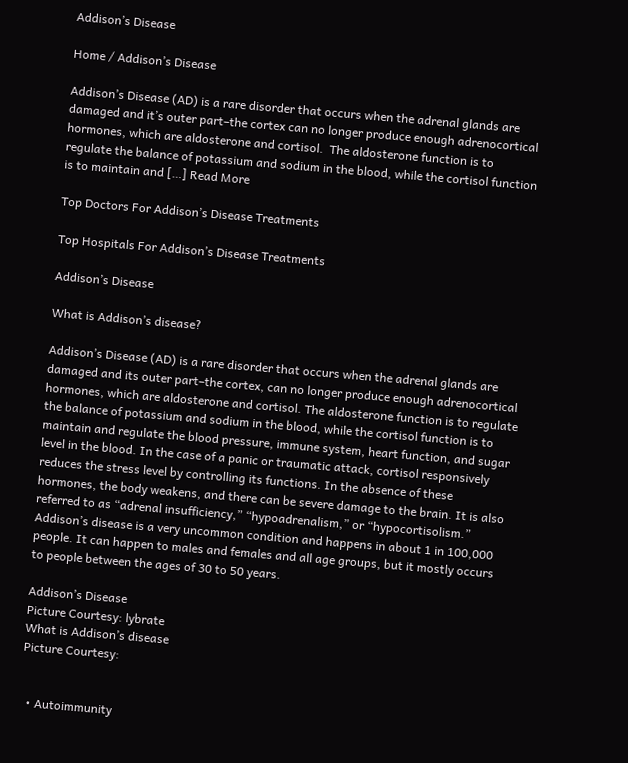Addison’s Disease

Home / Addison’s Disease

Addison’s Disease (AD) is a rare disorder that occurs when the adrenal glands are damaged and it’s outer part–the cortex can no longer produce enough adrenocortical hormones, which are aldosterone and cortisol.  The aldosterone function is to regulate the balance of potassium and sodium in the blood, while the cortisol function is to maintain and […] Read More

Top Doctors For Addison’s Disease Treatments

Top Hospitals For Addison’s Disease Treatments

Addison’s Disease

What is Addison’s disease?

Addison’s Disease (AD) is a rare disorder that occurs when the adrenal glands are damaged and its outer part–the cortex, can no longer produce enough adrenocortical hormones, which are aldosterone and cortisol. The aldosterone function is to regulate the balance of potassium and sodium in the blood, while the cortisol function is to maintain and regulate the blood pressure, immune system, heart function, and sugar level in the blood. In the case of a panic or traumatic attack, cortisol responsively reduces the stress level by controlling its functions. In the absence of these hormones, the body weakens, and there can be severe damage to the brain. It is also referred to as “adrenal insufficiency,” “hypoadrenalism,” or “hypocortisolism.” Addison’s disease is a very uncommon condition and happens in about 1 in 100,000 people. It can happen to males and females and all age groups, but it mostly occurs to people between the ages of 30 to 50 years.

Addison’s Disease
Picture Courtesy: lybrate
What is Addison’s disease
Picture Courtesy:


  • Autoimmunity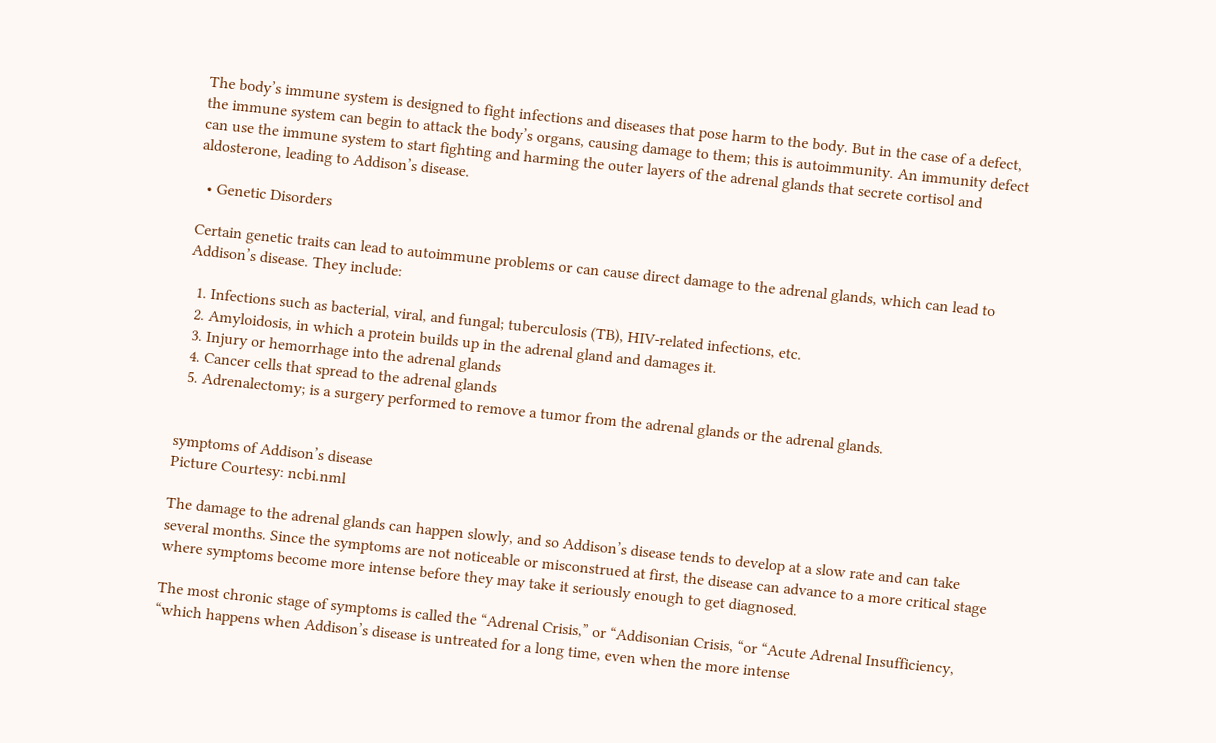The body’s immune system is designed to fight infections and diseases that pose harm to the body. But in the case of a defect, the immune system can begin to attack the body’s organs, causing damage to them; this is autoimmunity. An immunity defect can use the immune system to start fighting and harming the outer layers of the adrenal glands that secrete cortisol and aldosterone, leading to Addison’s disease.

  • Genetic Disorders

Certain genetic traits can lead to autoimmune problems or can cause direct damage to the adrenal glands, which can lead to Addison’s disease. They include:

  1. Infections such as bacterial, viral, and fungal; tuberculosis (TB), HIV-related infections, etc.
  2. Amyloidosis, in which a protein builds up in the adrenal gland and damages it.
  3. Injury or hemorrhage into the adrenal glands
  4. Cancer cells that spread to the adrenal glands
  5. Adrenalectomy; is a surgery performed to remove a tumor from the adrenal glands or the adrenal glands.


symptoms of Addison’s disease
Picture Courtesy: ncbi.nml

The damage to the adrenal glands can happen slowly, and so Addison’s disease tends to develop at a slow rate and can take several months. Since the symptoms are not noticeable or misconstrued at first, the disease can advance to a more critical stage where symptoms become more intense before they may take it seriously enough to get diagnosed.

The most chronic stage of symptoms is called the “Adrenal Crisis,” or “Addisonian Crisis, “or “Acute Adrenal Insufficiency, “which happens when Addison’s disease is untreated for a long time, even when the more intense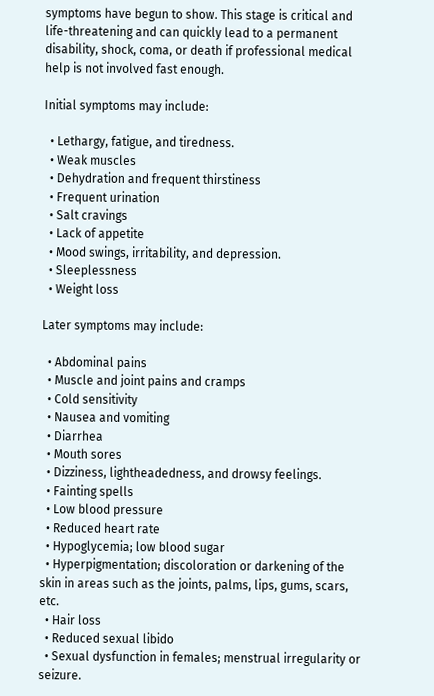symptoms have begun to show. This stage is critical and life-threatening and can quickly lead to a permanent disability, shock, coma, or death if professional medical help is not involved fast enough.

Initial symptoms may include:

  • Lethargy, fatigue, and tiredness.
  • Weak muscles
  • Dehydration and frequent thirstiness
  • Frequent urination
  • Salt cravings
  • Lack of appetite
  • Mood swings, irritability, and depression.
  • Sleeplessness
  • Weight loss

Later symptoms may include:

  • Abdominal pains
  • Muscle and joint pains and cramps
  • Cold sensitivity
  • Nausea and vomiting
  • Diarrhea
  • Mouth sores
  • Dizziness, lightheadedness, and drowsy feelings.
  • Fainting spells
  • Low blood pressure
  • Reduced heart rate
  • Hypoglycemia; low blood sugar
  • Hyperpigmentation; discoloration or darkening of the skin in areas such as the joints, palms, lips, gums, scars, etc.
  • Hair loss
  • Reduced sexual libido
  • Sexual dysfunction in females; menstrual irregularity or seizure.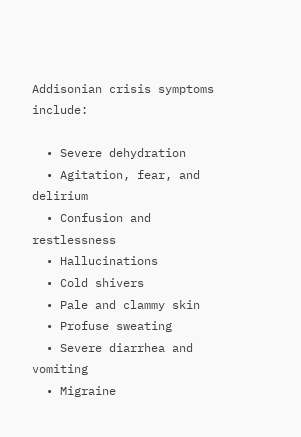Addisonian crisis symptoms include:

  • Severe dehydration
  • Agitation, fear, and delirium
  • Confusion and restlessness
  • Hallucinations
  • Cold shivers
  • Pale and clammy skin
  • Profuse sweating
  • Severe diarrhea and vomiting
  • Migraine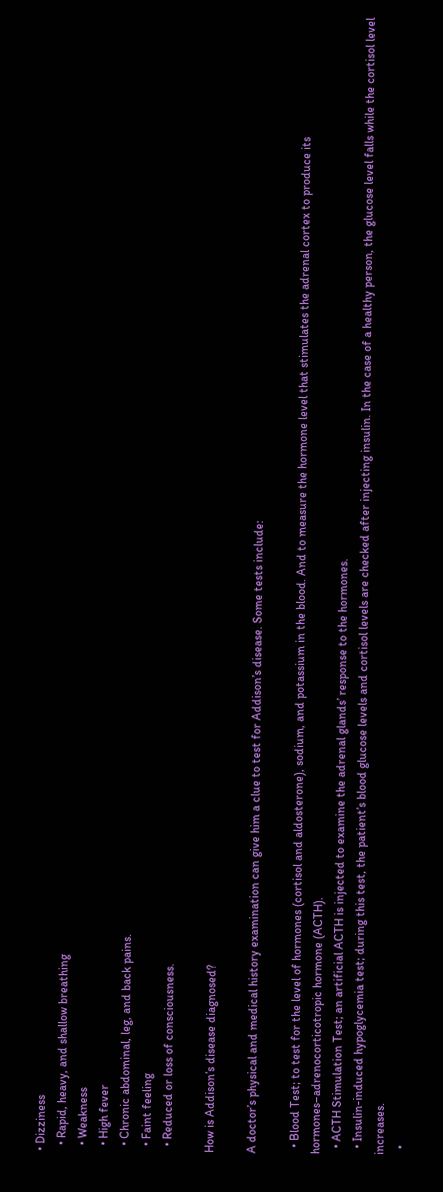• Dizziness
  • Rapid, heavy, and shallow breathing
  • Weakness
  • High fever
  • Chronic abdominal, leg, and back pains.
  • Faint feeling
  • Reduced or loss of consciousness.

How is Addison’s disease diagnosed?

A doctor’s physical and medical history examination can give him a clue to test for Addison’s disease. Some tests include:

  • Blood Test; to test for the level of hormones (cortisol and aldosterone), sodium, and potassium in the blood. And to measure the hormone level that stimulates the adrenal cortex to produce its hormones–adrenocorticotropic hormone (ACTH).
  • ACTH Stimulation Test; an artificial ACTH is injected to examine the adrenal glands’ response to the hormones.
  • Insulin-induced hypoglycemia test; during this test, the patient’s blood glucose levels and cortisol levels are checked after injecting insulin. In the case of a healthy person, the glucose level falls while the cortisol level increases.
  •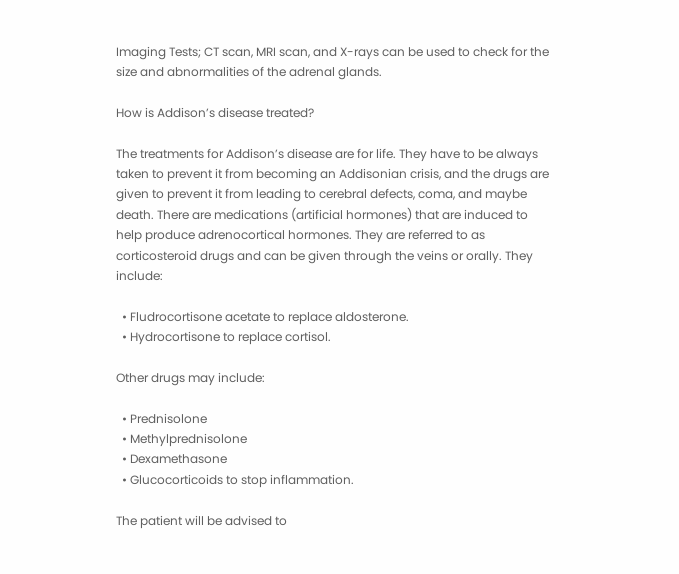Imaging Tests; CT scan, MRI scan, and X-rays can be used to check for the size and abnormalities of the adrenal glands.

How is Addison’s disease treated?

The treatments for Addison’s disease are for life. They have to be always taken to prevent it from becoming an Addisonian crisis, and the drugs are given to prevent it from leading to cerebral defects, coma, and maybe death. There are medications (artificial hormones) that are induced to help produce adrenocortical hormones. They are referred to as corticosteroid drugs and can be given through the veins or orally. They include:

  • Fludrocortisone acetate to replace aldosterone.
  • Hydrocortisone to replace cortisol.

Other drugs may include:

  • Prednisolone
  • Methylprednisolone
  • Dexamethasone
  • Glucocorticoids to stop inflammation.

The patient will be advised to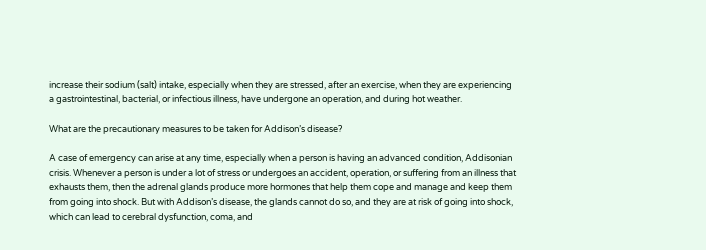increase their sodium (salt) intake, especially when they are stressed, after an exercise, when they are experiencing a gastrointestinal, bacterial, or infectious illness, have undergone an operation, and during hot weather.

What are the precautionary measures to be taken for Addison’s disease?

A case of emergency can arise at any time, especially when a person is having an advanced condition, Addisonian crisis. Whenever a person is under a lot of stress or undergoes an accident, operation, or suffering from an illness that exhausts them, then the adrenal glands produce more hormones that help them cope and manage and keep them from going into shock. But with Addison’s disease, the glands cannot do so, and they are at risk of going into shock, which can lead to cerebral dysfunction, coma, and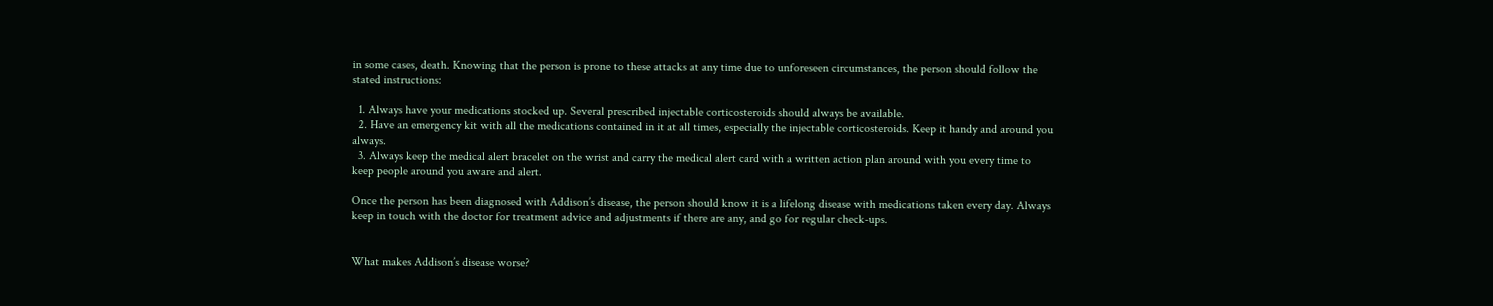in some cases, death. Knowing that the person is prone to these attacks at any time due to unforeseen circumstances, the person should follow the stated instructions:

  1. Always have your medications stocked up. Several prescribed injectable corticosteroids should always be available.
  2. Have an emergency kit with all the medications contained in it at all times, especially the injectable corticosteroids. Keep it handy and around you always.
  3. Always keep the medical alert bracelet on the wrist and carry the medical alert card with a written action plan around with you every time to keep people around you aware and alert.

Once the person has been diagnosed with Addison’s disease, the person should know it is a lifelong disease with medications taken every day. Always keep in touch with the doctor for treatment advice and adjustments if there are any, and go for regular check-ups.


What makes Addison’s disease worse?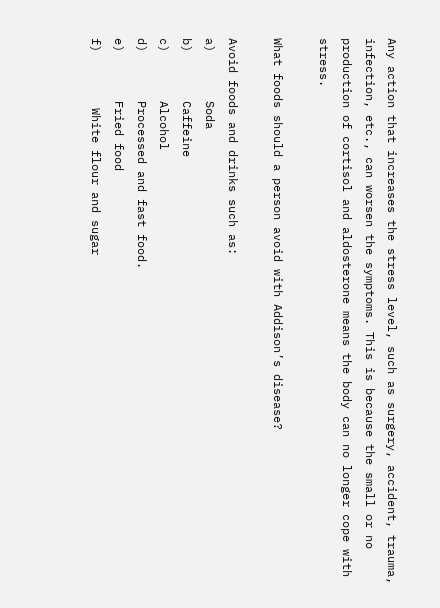Any action that increases the stress level, such as surgery, accident, trauma, infection, etc., can worsen the symptoms. This is because the small or no production of cortisol and aldosterone means the body can no longer cope with stress.

What foods should a person avoid with Addison’s disease?

Avoid foods and drinks such as:
a)       Soda
b)       Caffeine
c)       Alcohol
d)       Processed and fast food.
e)       Fried food
f)        White flour and sugar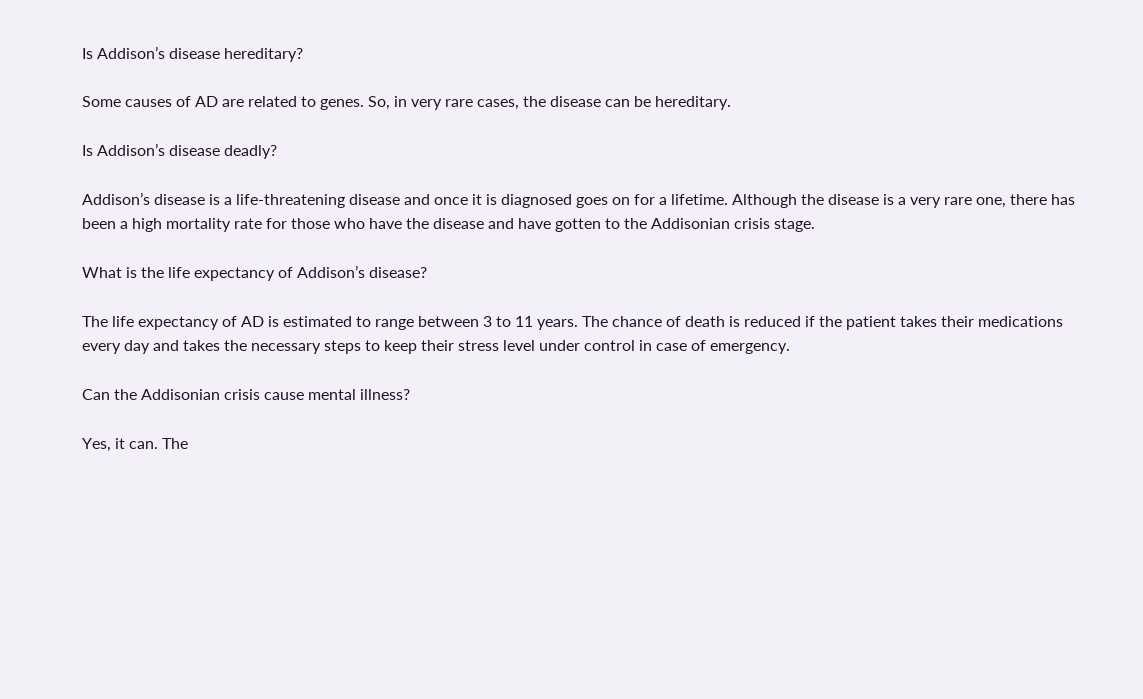Is Addison’s disease hereditary?

Some causes of AD are related to genes. So, in very rare cases, the disease can be hereditary.

Is Addison’s disease deadly?

Addison’s disease is a life-threatening disease and once it is diagnosed goes on for a lifetime. Although the disease is a very rare one, there has been a high mortality rate for those who have the disease and have gotten to the Addisonian crisis stage.

What is the life expectancy of Addison’s disease?

The life expectancy of AD is estimated to range between 3 to 11 years. The chance of death is reduced if the patient takes their medications every day and takes the necessary steps to keep their stress level under control in case of emergency.

Can the Addisonian crisis cause mental illness?

Yes, it can. The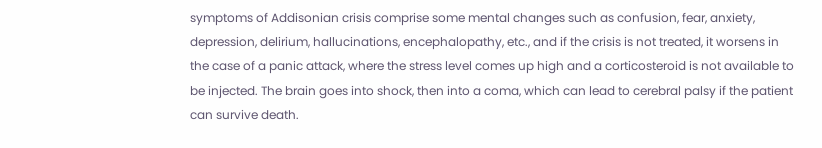symptoms of Addisonian crisis comprise some mental changes such as confusion, fear, anxiety, depression, delirium, hallucinations, encephalopathy, etc., and if the crisis is not treated, it worsens in the case of a panic attack, where the stress level comes up high and a corticosteroid is not available to be injected. The brain goes into shock, then into a coma, which can lead to cerebral palsy if the patient can survive death.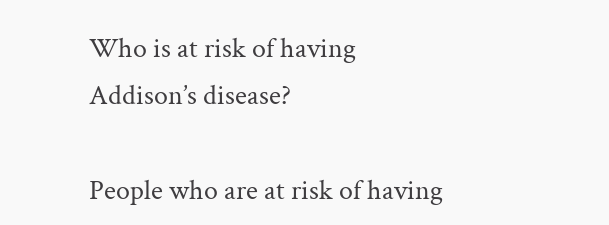Who is at risk of having Addison’s disease?

People who are at risk of having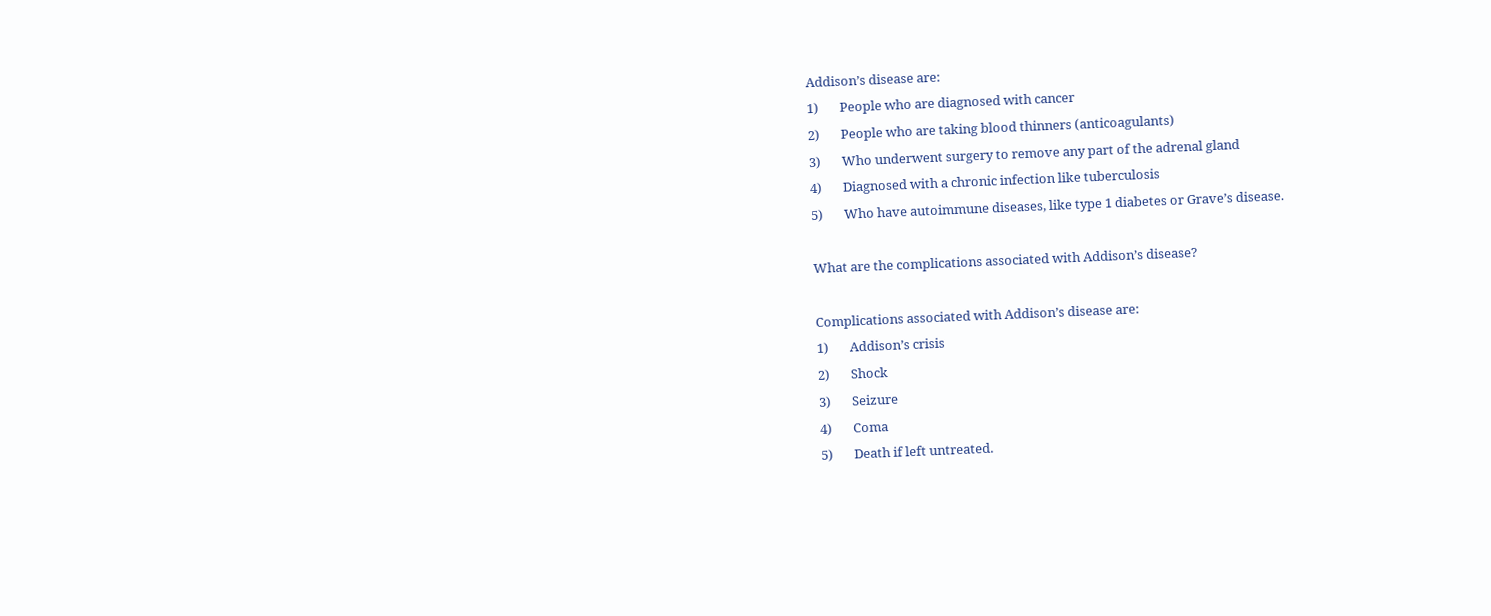Addison’s disease are:
1)       People who are diagnosed with cancer
2)       People who are taking blood thinners (anticoagulants)
3)       Who underwent surgery to remove any part of the adrenal gland
4)       Diagnosed with a chronic infection like tuberculosis
5)       Who have autoimmune diseases, like type 1 diabetes or Grave’s disease.

What are the complications associated with Addison’s disease?

Complications associated with Addison’s disease are:
1)       Addison’s crisis
2)       Shock
3)       Seizure
4)       Coma
5)       Death if left untreated.